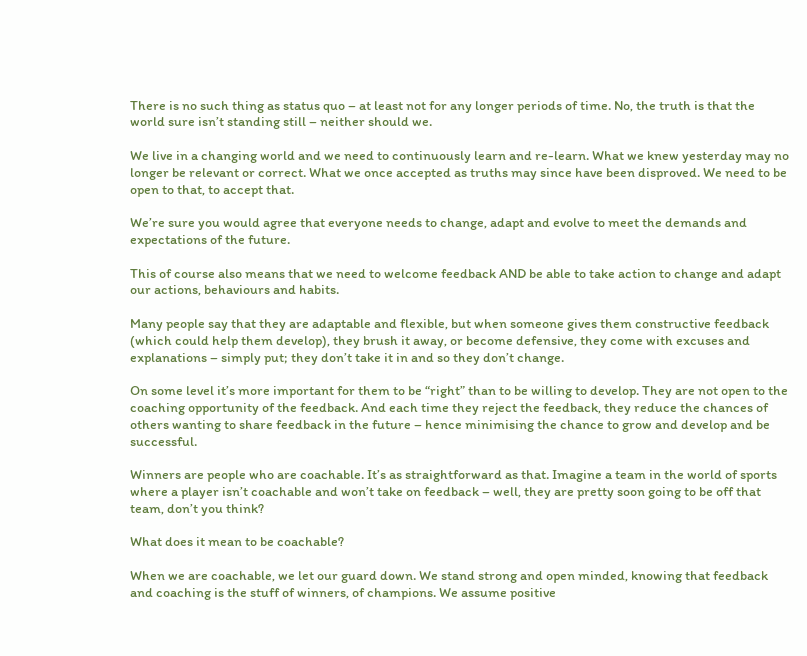There is no such thing as status quo – at least not for any longer periods of time. No, the truth is that the world sure isn’t standing still – neither should we.

We live in a changing world and we need to continuously learn and re-learn. What we knew yesterday may no longer be relevant or correct. What we once accepted as truths may since have been disproved. We need to be open to that, to accept that.

We’re sure you would agree that everyone needs to change, adapt and evolve to meet the demands and expectations of the future.

This of course also means that we need to welcome feedback AND be able to take action to change and adapt our actions, behaviours and habits.

Many people say that they are adaptable and flexible, but when someone gives them constructive feedback (which could help them develop), they brush it away, or become defensive, they come with excuses and explanations – simply put; they don’t take it in and so they don’t change.

On some level it’s more important for them to be “right” than to be willing to develop. They are not open to the coaching opportunity of the feedback. And each time they reject the feedback, they reduce the chances of others wanting to share feedback in the future – hence minimising the chance to grow and develop and be successful.

Winners are people who are coachable. It’s as straightforward as that. Imagine a team in the world of sports where a player isn’t coachable and won’t take on feedback – well, they are pretty soon going to be off that team, don’t you think?

What does it mean to be coachable?

When we are coachable, we let our guard down. We stand strong and open minded, knowing that feedback and coaching is the stuff of winners, of champions. We assume positive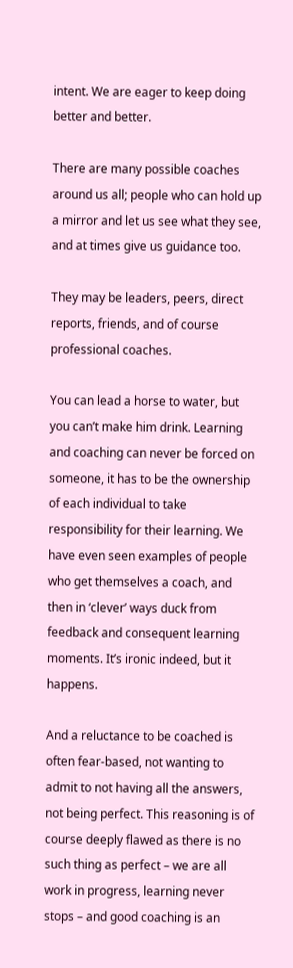intent. We are eager to keep doing better and better.

There are many possible coaches around us all; people who can hold up a mirror and let us see what they see, and at times give us guidance too.

They may be leaders, peers, direct reports, friends, and of course professional coaches.

You can lead a horse to water, but you can’t make him drink. Learning and coaching can never be forced on someone, it has to be the ownership of each individual to take responsibility for their learning. We have even seen examples of people who get themselves a coach, and then in ‘clever’ ways duck from feedback and consequent learning moments. It’s ironic indeed, but it happens.

And a reluctance to be coached is often fear-based, not wanting to admit to not having all the answers, not being perfect. This reasoning is of course deeply flawed as there is no such thing as perfect – we are all work in progress, learning never stops – and good coaching is an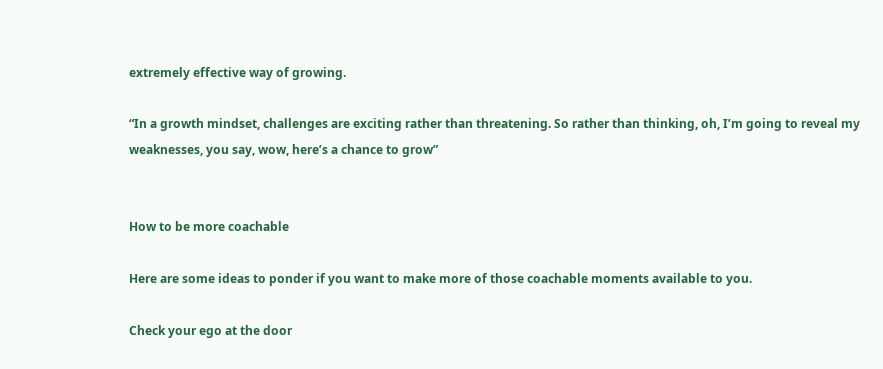extremely effective way of growing.

“In a growth mindset, challenges are exciting rather than threatening. So rather than thinking, oh, I’m going to reveal my weaknesses, you say, wow, here’s a chance to grow”


How to be more coachable

Here are some ideas to ponder if you want to make more of those coachable moments available to you.

Check your ego at the door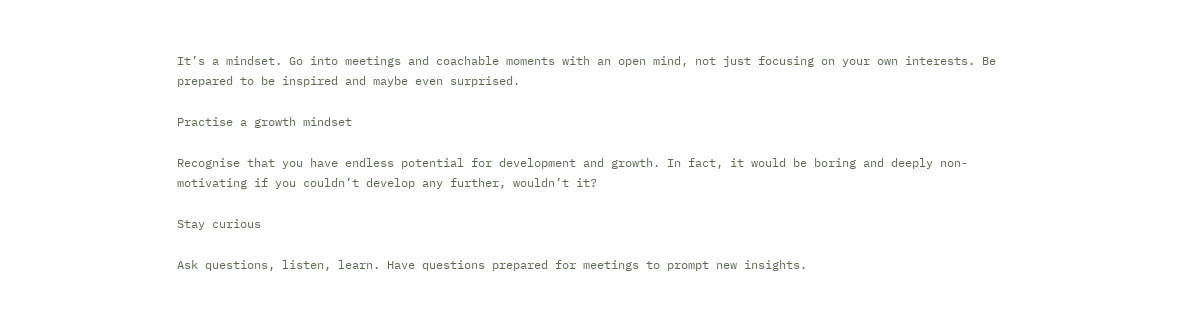It’s a mindset. Go into meetings and coachable moments with an open mind, not just focusing on your own interests. Be prepared to be inspired and maybe even surprised.

Practise a growth mindset

Recognise that you have endless potential for development and growth. In fact, it would be boring and deeply non-motivating if you couldn’t develop any further, wouldn’t it?

Stay curious

Ask questions, listen, learn. Have questions prepared for meetings to prompt new insights.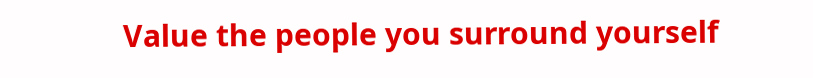Value the people you surround yourself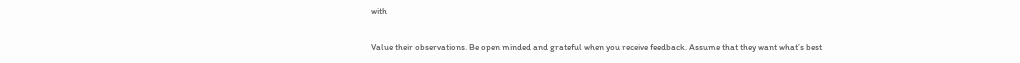with

Value their observations. Be open minded and grateful when you receive feedback. Assume that they want what’s best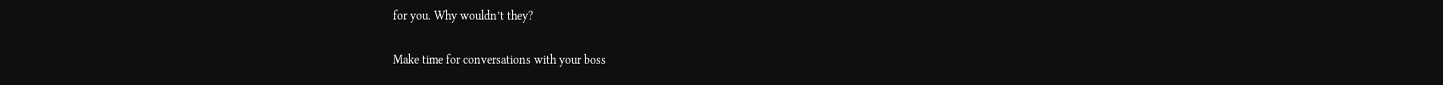for you. Why wouldn’t they?

Make time for conversations with your boss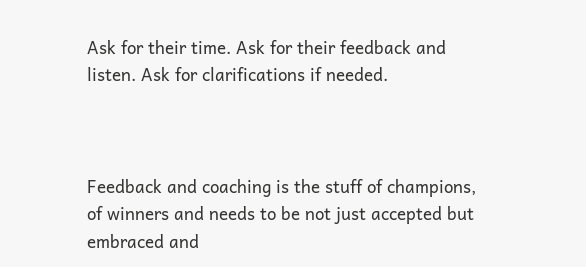Ask for their time. Ask for their feedback and listen. Ask for clarifications if needed.



Feedback and coaching is the stuff of champions, of winners and needs to be not just accepted but embraced and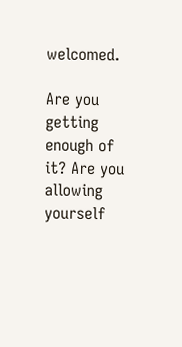welcomed.

Are you getting enough of it? Are you allowing yourself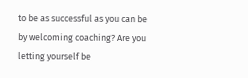to be as successful as you can be by welcoming coaching? Are you letting yourself be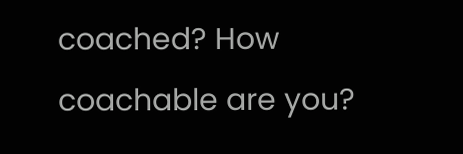coached? How coachable are you?